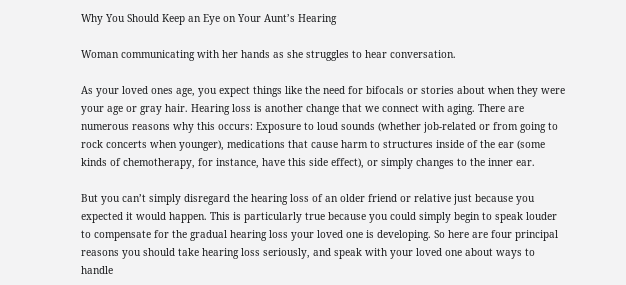Why You Should Keep an Eye on Your Aunt’s Hearing

Woman communicating with her hands as she struggles to hear conversation.

As your loved ones age, you expect things like the need for bifocals or stories about when they were your age or gray hair. Hearing loss is another change that we connect with aging. There are numerous reasons why this occurs: Exposure to loud sounds (whether job-related or from going to rock concerts when younger), medications that cause harm to structures inside of the ear (some kinds of chemotherapy, for instance, have this side effect), or simply changes to the inner ear.

But you can’t simply disregard the hearing loss of an older friend or relative just because you expected it would happen. This is particularly true because you could simply begin to speak louder to compensate for the gradual hearing loss your loved one is developing. So here are four principal reasons you should take hearing loss seriously, and speak with your loved one about ways to handle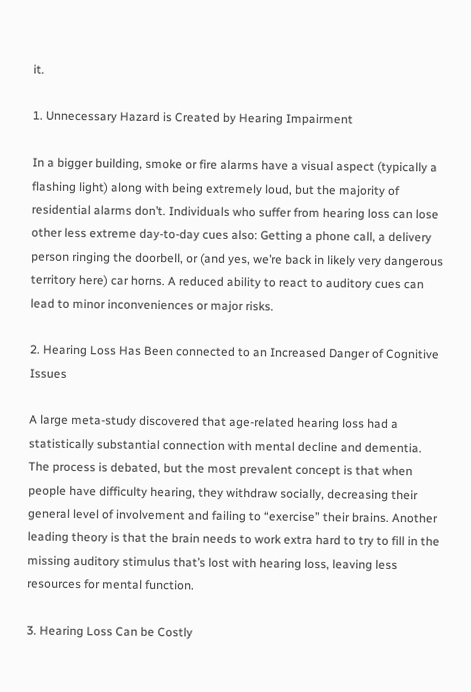it.

1. Unnecessary Hazard is Created by Hearing Impairment

In a bigger building, smoke or fire alarms have a visual aspect (typically a flashing light) along with being extremely loud, but the majority of residential alarms don’t. Individuals who suffer from hearing loss can lose other less extreme day-to-day cues also: Getting a phone call, a delivery person ringing the doorbell, or (and yes, we’re back in likely very dangerous territory here) car horns. A reduced ability to react to auditory cues can lead to minor inconveniences or major risks.

2. Hearing Loss Has Been connected to an Increased Danger of Cognitive Issues

A large meta-study discovered that age-related hearing loss had a statistically substantial connection with mental decline and dementia. The process is debated, but the most prevalent concept is that when people have difficulty hearing, they withdraw socially, decreasing their general level of involvement and failing to “exercise” their brains. Another leading theory is that the brain needs to work extra hard to try to fill in the missing auditory stimulus that’s lost with hearing loss, leaving less resources for mental function.

3. Hearing Loss Can be Costly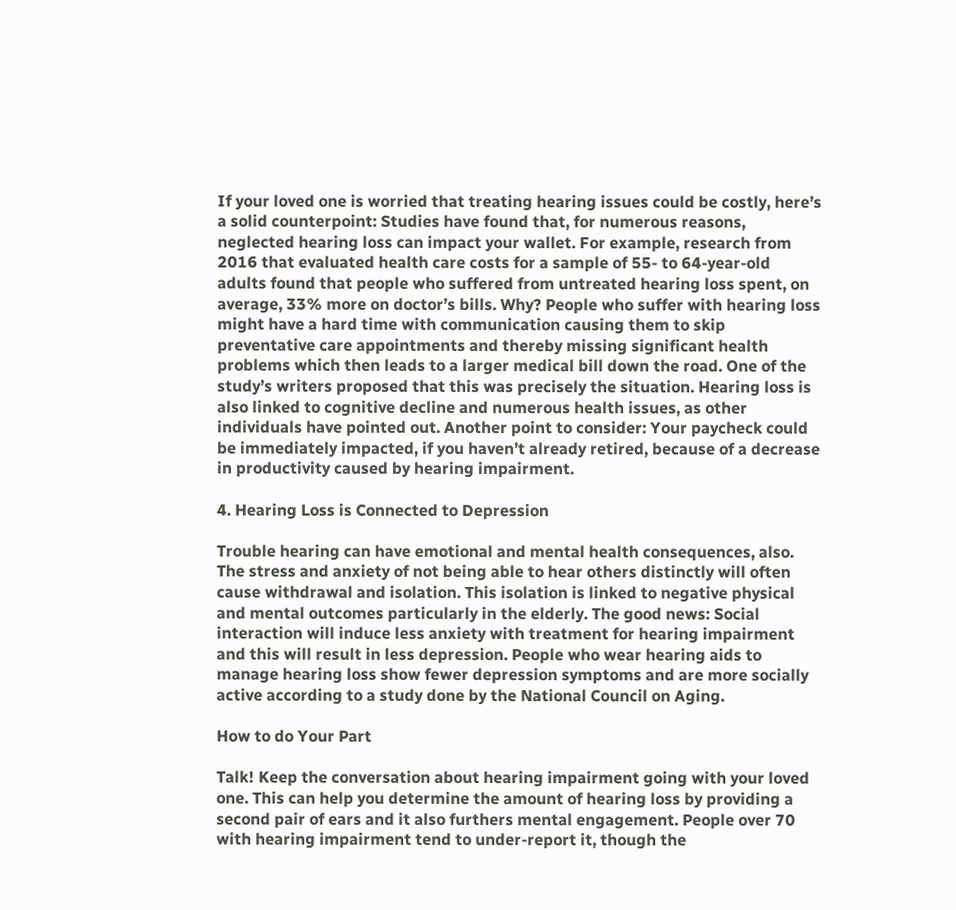If your loved one is worried that treating hearing issues could be costly, here’s a solid counterpoint: Studies have found that, for numerous reasons, neglected hearing loss can impact your wallet. For example, research from 2016 that evaluated health care costs for a sample of 55- to 64-year-old adults found that people who suffered from untreated hearing loss spent, on average, 33% more on doctor’s bills. Why? People who suffer with hearing loss might have a hard time with communication causing them to skip preventative care appointments and thereby missing significant health problems which then leads to a larger medical bill down the road. One of the study’s writers proposed that this was precisely the situation. Hearing loss is also linked to cognitive decline and numerous health issues, as other individuals have pointed out. Another point to consider: Your paycheck could be immediately impacted, if you haven’t already retired, because of a decrease in productivity caused by hearing impairment.

4. Hearing Loss is Connected to Depression

Trouble hearing can have emotional and mental health consequences, also. The stress and anxiety of not being able to hear others distinctly will often cause withdrawal and isolation. This isolation is linked to negative physical and mental outcomes particularly in the elderly. The good news: Social interaction will induce less anxiety with treatment for hearing impairment and this will result in less depression. People who wear hearing aids to manage hearing loss show fewer depression symptoms and are more socially active according to a study done by the National Council on Aging.

How to do Your Part

Talk! Keep the conversation about hearing impairment going with your loved one. This can help you determine the amount of hearing loss by providing a second pair of ears and it also furthers mental engagement. People over 70 with hearing impairment tend to under-report it, though the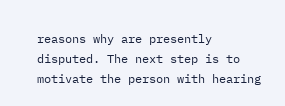reasons why are presently disputed. The next step is to motivate the person with hearing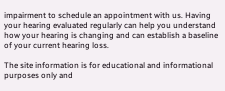impairment to schedule an appointment with us. Having your hearing evaluated regularly can help you understand how your hearing is changing and can establish a baseline of your current hearing loss.

The site information is for educational and informational purposes only and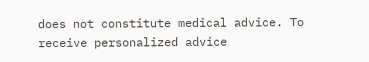does not constitute medical advice. To receive personalized advice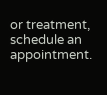or treatment, schedule an appointment.